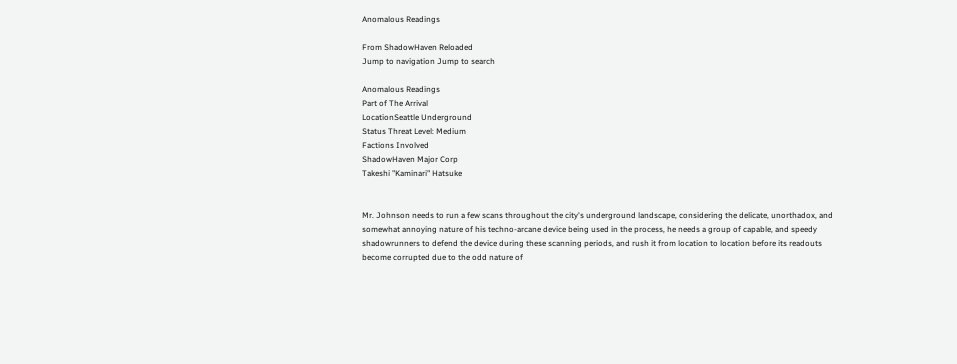Anomalous Readings

From ShadowHaven Reloaded
Jump to navigation Jump to search

Anomalous Readings
Part of The Arrival
LocationSeattle Underground
Status Threat Level: Medium
Factions Involved
ShadowHaven Major Corp
Takeshi "Kaminari" Hatsuke


Mr. Johnson needs to run a few scans throughout the city's underground landscape, considering the delicate, unorthadox, and somewhat annoying nature of his techno-arcane device being used in the process, he needs a group of capable, and speedy shadowrunners to defend the device during these scanning periods, and rush it from location to location before its readouts become corrupted due to the odd nature of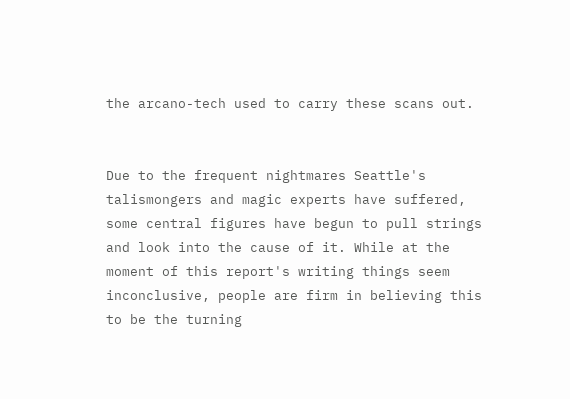the arcano-tech used to carry these scans out.


Due to the frequent nightmares Seattle's talismongers and magic experts have suffered, some central figures have begun to pull strings and look into the cause of it. While at the moment of this report's writing things seem inconclusive, people are firm in believing this to be the turning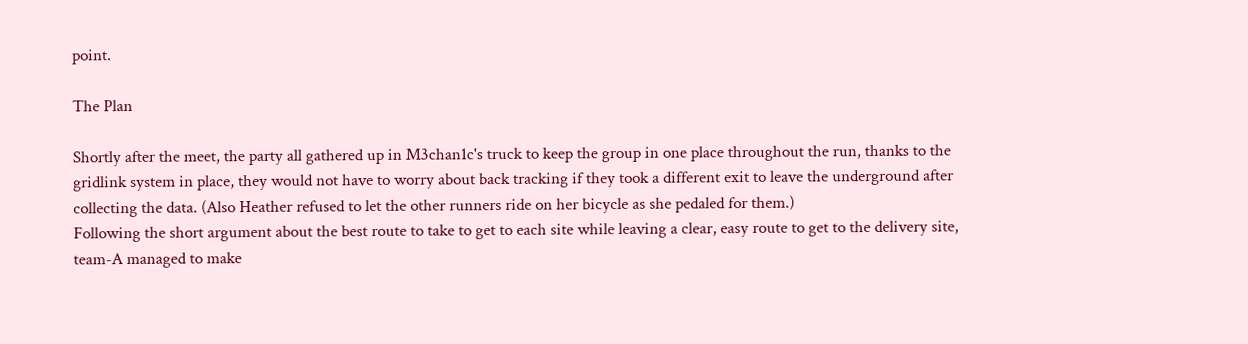point.

The Plan

Shortly after the meet, the party all gathered up in M3chan1c's truck to keep the group in one place throughout the run, thanks to the gridlink system in place, they would not have to worry about back tracking if they took a different exit to leave the underground after collecting the data. (Also Heather refused to let the other runners ride on her bicycle as she pedaled for them.)
Following the short argument about the best route to take to get to each site while leaving a clear, easy route to get to the delivery site, team-A managed to make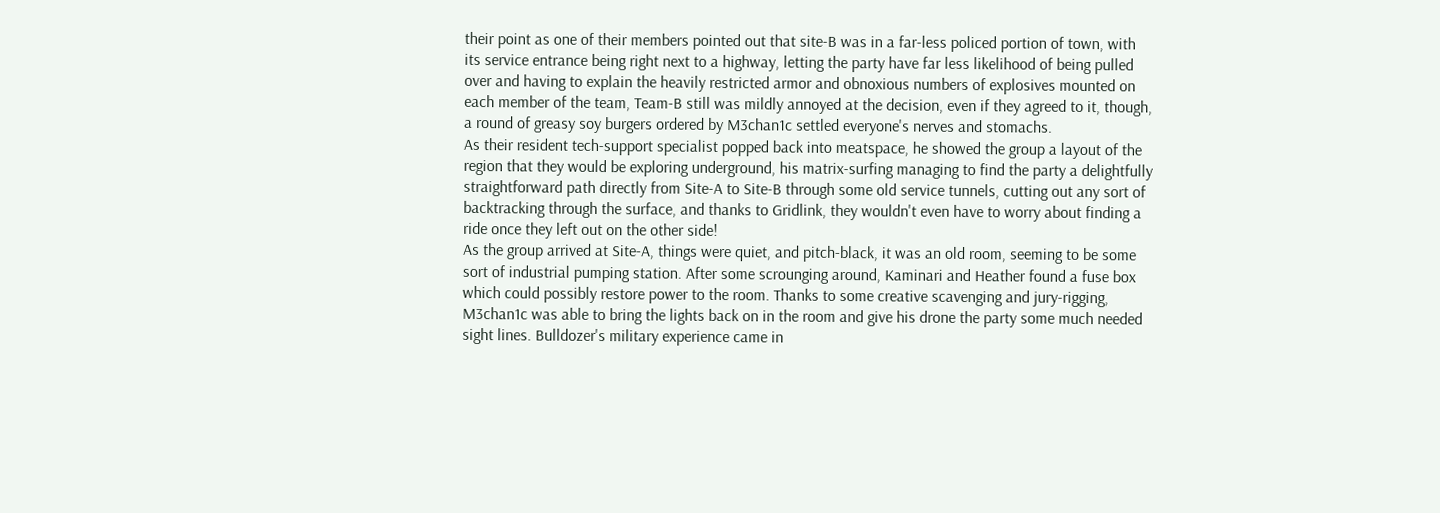their point as one of their members pointed out that site-B was in a far-less policed portion of town, with its service entrance being right next to a highway, letting the party have far less likelihood of being pulled over and having to explain the heavily restricted armor and obnoxious numbers of explosives mounted on each member of the team, Team-B still was mildly annoyed at the decision, even if they agreed to it, though, a round of greasy soy burgers ordered by M3chan1c settled everyone's nerves and stomachs.
As their resident tech-support specialist popped back into meatspace, he showed the group a layout of the region that they would be exploring underground, his matrix-surfing managing to find the party a delightfully straightforward path directly from Site-A to Site-B through some old service tunnels, cutting out any sort of backtracking through the surface, and thanks to Gridlink, they wouldn't even have to worry about finding a ride once they left out on the other side!
As the group arrived at Site-A, things were quiet, and pitch-black, it was an old room, seeming to be some sort of industrial pumping station. After some scrounging around, Kaminari and Heather found a fuse box which could possibly restore power to the room. Thanks to some creative scavenging and jury-rigging, M3chan1c was able to bring the lights back on in the room and give his drone the party some much needed sight lines. Bulldozer's military experience came in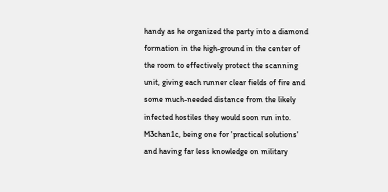handy as he organized the party into a diamond formation in the high-ground in the center of the room to effectively protect the scanning unit, giving each runner clear fields of fire and some much-needed distance from the likely infected hostiles they would soon run into. M3chan1c, being one for 'practical solutions' and having far less knowledge on military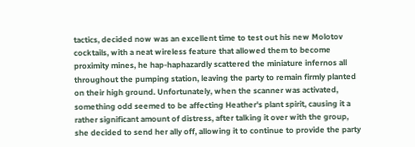tactics, decided now was an excellent time to test out his new Molotov cocktails, with a neat wireless feature that allowed them to become proximity mines, he hap-haphazardly scattered the miniature infernos all throughout the pumping station, leaving the party to remain firmly planted on their high ground. Unfortunately, when the scanner was activated, something odd seemed to be affecting Heather's plant spirit, causing it a rather significant amount of distress, after talking it over with the group, she decided to send her ally off, allowing it to continue to provide the party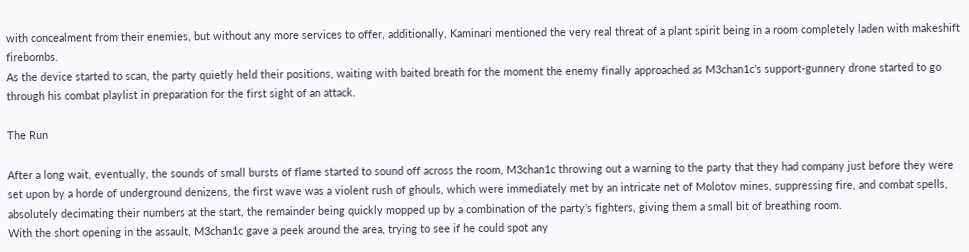with concealment from their enemies, but without any more services to offer, additionally, Kaminari mentioned the very real threat of a plant spirit being in a room completely laden with makeshift firebombs.
As the device started to scan, the party quietly held their positions, waiting with baited breath for the moment the enemy finally approached as M3chan1c's support-gunnery drone started to go through his combat playlist in preparation for the first sight of an attack.

The Run

After a long wait, eventually, the sounds of small bursts of flame started to sound off across the room, M3chan1c throwing out a warning to the party that they had company just before they were set upon by a horde of underground denizens, the first wave was a violent rush of ghouls, which were immediately met by an intricate net of Molotov mines, suppressing fire, and combat spells, absolutely decimating their numbers at the start, the remainder being quickly mopped up by a combination of the party's fighters, giving them a small bit of breathing room.
With the short opening in the assault, M3chan1c gave a peek around the area, trying to see if he could spot any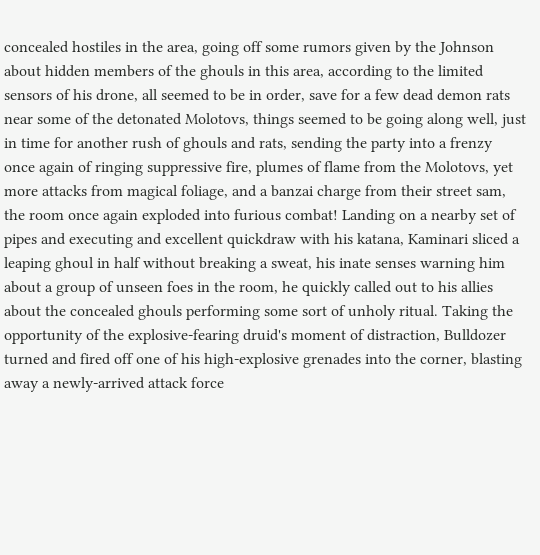concealed hostiles in the area, going off some rumors given by the Johnson about hidden members of the ghouls in this area, according to the limited sensors of his drone, all seemed to be in order, save for a few dead demon rats near some of the detonated Molotovs, things seemed to be going along well, just in time for another rush of ghouls and rats, sending the party into a frenzy once again of ringing suppressive fire, plumes of flame from the Molotovs, yet more attacks from magical foliage, and a banzai charge from their street sam, the room once again exploded into furious combat! Landing on a nearby set of pipes and executing and excellent quickdraw with his katana, Kaminari sliced a leaping ghoul in half without breaking a sweat, his inate senses warning him about a group of unseen foes in the room, he quickly called out to his allies about the concealed ghouls performing some sort of unholy ritual. Taking the opportunity of the explosive-fearing druid's moment of distraction, Bulldozer turned and fired off one of his high-explosive grenades into the corner, blasting away a newly-arrived attack force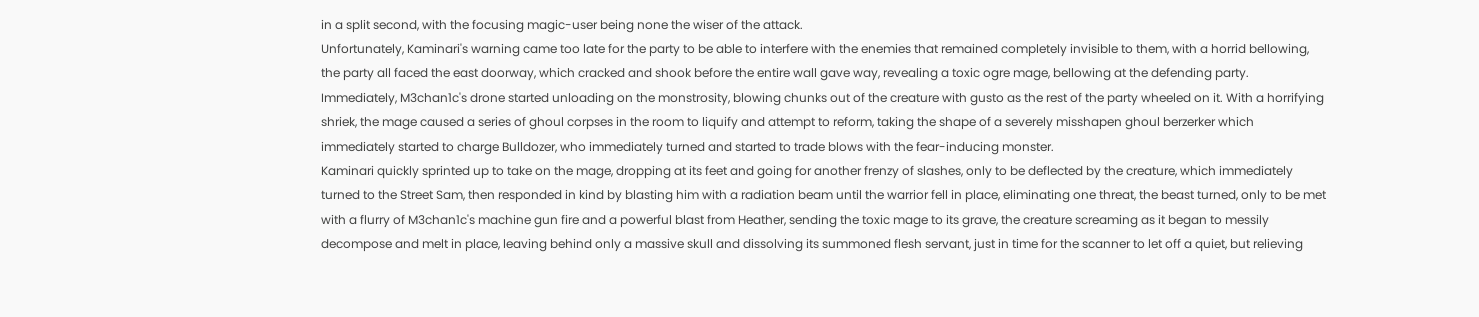in a split second, with the focusing magic-user being none the wiser of the attack.
Unfortunately, Kaminari's warning came too late for the party to be able to interfere with the enemies that remained completely invisible to them, with a horrid bellowing, the party all faced the east doorway, which cracked and shook before the entire wall gave way, revealing a toxic ogre mage, bellowing at the defending party. Immediately, M3chan1c's drone started unloading on the monstrosity, blowing chunks out of the creature with gusto as the rest of the party wheeled on it. With a horrifying shriek, the mage caused a series of ghoul corpses in the room to liquify and attempt to reform, taking the shape of a severely misshapen ghoul berzerker which immediately started to charge Bulldozer, who immediately turned and started to trade blows with the fear-inducing monster.
Kaminari quickly sprinted up to take on the mage, dropping at its feet and going for another frenzy of slashes, only to be deflected by the creature, which immediately turned to the Street Sam, then responded in kind by blasting him with a radiation beam until the warrior fell in place, eliminating one threat, the beast turned, only to be met with a flurry of M3chan1c's machine gun fire and a powerful blast from Heather, sending the toxic mage to its grave, the creature screaming as it began to messily decompose and melt in place, leaving behind only a massive skull and dissolving its summoned flesh servant, just in time for the scanner to let off a quiet, but relieving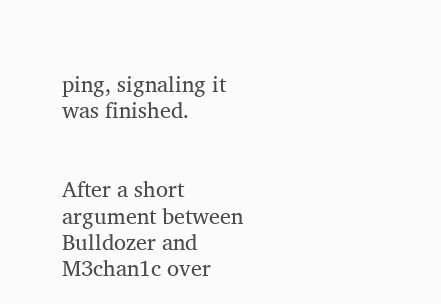ping, signaling it was finished.


After a short argument between Bulldozer and M3chan1c over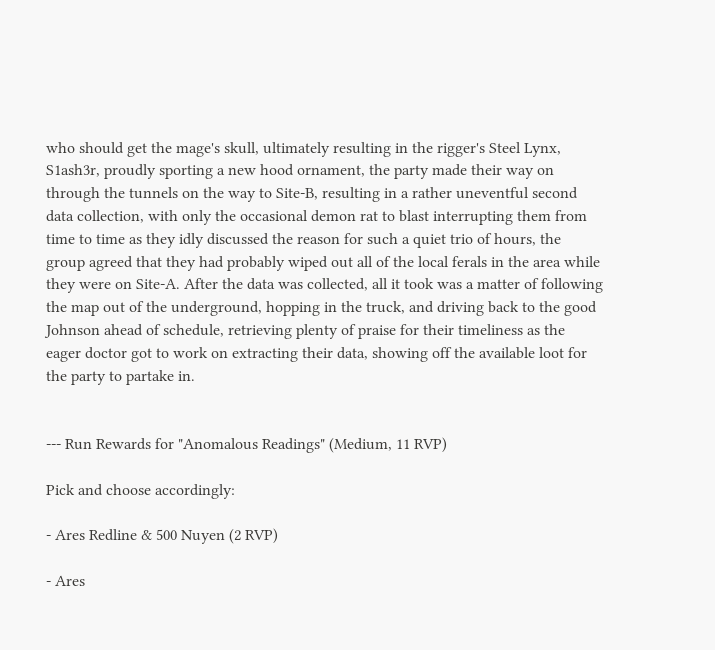who should get the mage's skull, ultimately resulting in the rigger's Steel Lynx, S1ash3r, proudly sporting a new hood ornament, the party made their way on through the tunnels on the way to Site-B, resulting in a rather uneventful second data collection, with only the occasional demon rat to blast interrupting them from time to time as they idly discussed the reason for such a quiet trio of hours, the group agreed that they had probably wiped out all of the local ferals in the area while they were on Site-A. After the data was collected, all it took was a matter of following the map out of the underground, hopping in the truck, and driving back to the good Johnson ahead of schedule, retrieving plenty of praise for their timeliness as the eager doctor got to work on extracting their data, showing off the available loot for the party to partake in.


--- Run Rewards for "Anomalous Readings" (Medium, 11 RVP)

Pick and choose accordingly:

- Ares Redline & 500 Nuyen (2 RVP)

- Ares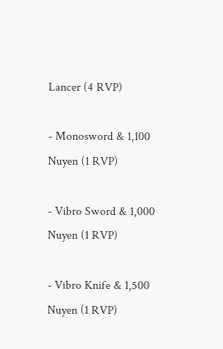Lancer (4 RVP)

- Monosword & 1,100 Nuyen (1 RVP)

- Vibro Sword & 1,000 Nuyen (1 RVP)

- Vibro Knife & 1,500 Nuyen (1 RVP)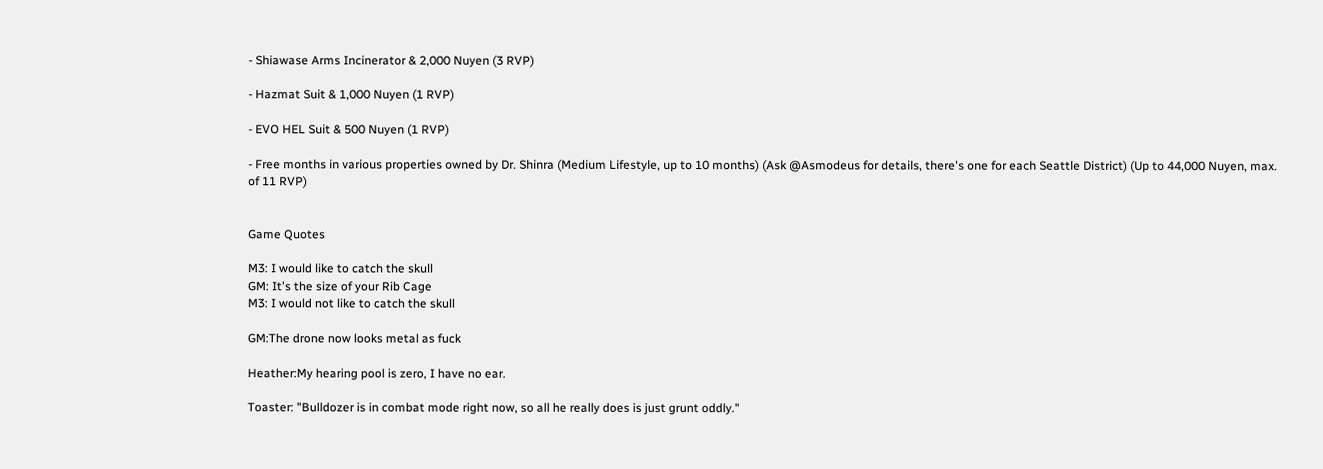- Shiawase Arms Incinerator & 2,000 Nuyen (3 RVP)

- Hazmat Suit & 1,000 Nuyen (1 RVP)

- EVO HEL Suit & 500 Nuyen (1 RVP)

- Free months in various properties owned by Dr. Shinra (Medium Lifestyle, up to 10 months) (Ask @Asmodeus for details, there's one for each Seattle District) (Up to 44,000 Nuyen, max. of 11 RVP)


Game Quotes

M3: I would like to catch the skull
GM: It's the size of your Rib Cage
M3: I would not like to catch the skull

GM:The drone now looks metal as fuck

Heather:My hearing pool is zero, I have no ear.

Toaster: "Bulldozer is in combat mode right now, so all he really does is just grunt oddly."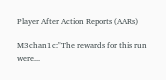Player After Action Reports (AARs)

M3chan1c:"The rewards for this run were...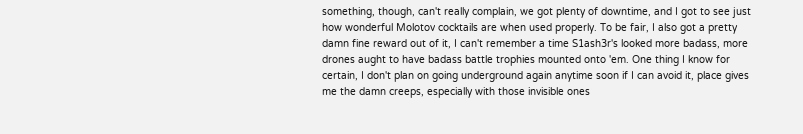something, though, can't really complain, we got plenty of downtime, and I got to see just how wonderful Molotov cocktails are when used properly. To be fair, I also got a pretty damn fine reward out of it, I can't remember a time S1ash3r's looked more badass, more drones aught to have badass battle trophies mounted onto 'em. One thing I know for certain, I don't plan on going underground again anytime soon if I can avoid it, place gives me the damn creeps, especially with those invisible ones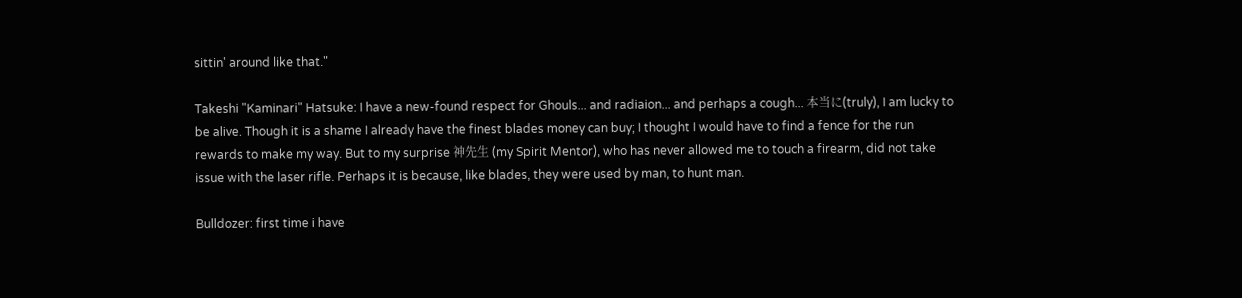sittin' around like that."

Takeshi "Kaminari" Hatsuke: I have a new-found respect for Ghouls... and radiaion... and perhaps a cough... 本当に(truly), I am lucky to be alive. Though it is a shame I already have the finest blades money can buy; I thought I would have to find a fence for the run rewards to make my way. But to my surprise 神先生 (my Spirit Mentor), who has never allowed me to touch a firearm, did not take issue with the laser rifle. Perhaps it is because, like blades, they were used by man, to hunt man.

Bulldozer: first time i have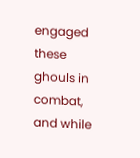engaged these ghouls in combat, and while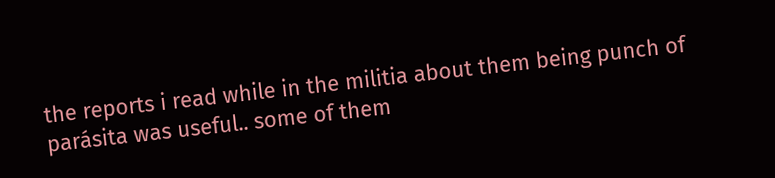the reports i read while in the militia about them being punch of parásita was useful.. some of them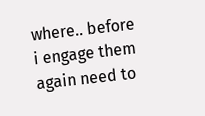where.. before i engage them again need to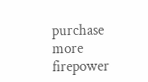purchase more firepower